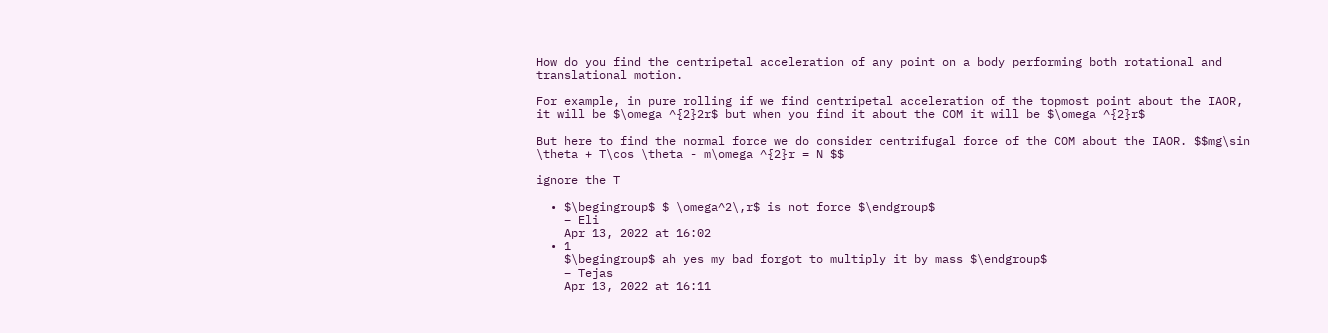How do you find the centripetal acceleration of any point on a body performing both rotational and translational motion.

For example, in pure rolling if we find centripetal acceleration of the topmost point about the IAOR, it will be $\omega ^{2}2r$ but when you find it about the COM it will be $\omega ^{2}r$

But here to find the normal force we do consider centrifugal force of the COM about the IAOR. $$mg\sin \theta + T\cos \theta - m\omega ^{2}r = N $$

ignore the T

  • $\begingroup$ $ \omega^2\,r$ is not force $\endgroup$
    – Eli
    Apr 13, 2022 at 16:02
  • 1
    $\begingroup$ ah yes my bad forgot to multiply it by mass $\endgroup$
    – Tejas
    Apr 13, 2022 at 16:11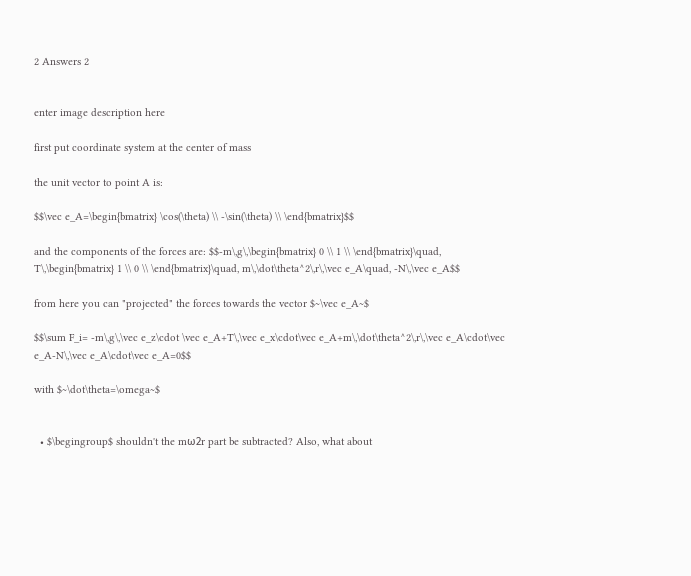2 Answers 2


enter image description here

first put coordinate system at the center of mass

the unit vector to point A is:

$$\vec e_A=\begin{bmatrix} \cos(\theta) \\ -\sin(\theta) \\ \end{bmatrix}$$

and the components of the forces are: $$-m\,g\,\begin{bmatrix} 0 \\ 1 \\ \end{bmatrix}\quad, T\,\begin{bmatrix} 1 \\ 0 \\ \end{bmatrix}\quad, m\,\dot\theta^2\,r\,\vec e_A\quad, -N\,\vec e_A$$

from here you can "projected" the forces towards the vector $~\vec e_A~$

$$\sum F_i= -m\,g\,\vec e_z\cdot \vec e_A+T\,\vec e_x\cdot\vec e_A+m\,\dot\theta^2\,r\,\vec e_A\cdot\vec e_A-N\,\vec e_A\cdot\vec e_A=0$$

with $~\dot\theta=\omega~$


  • $\begingroup$ shouldn't the mω2r part be subtracted? Also, what about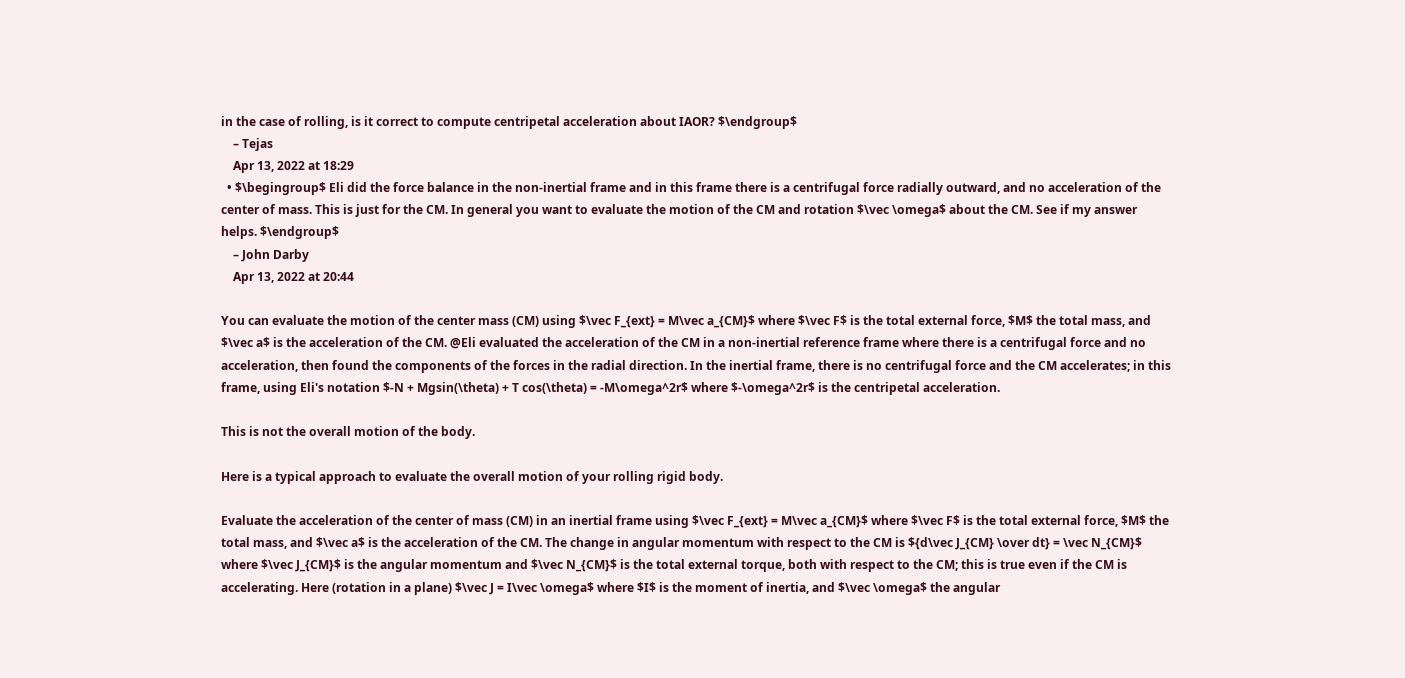in the case of rolling, is it correct to compute centripetal acceleration about IAOR? $\endgroup$
    – Tejas
    Apr 13, 2022 at 18:29
  • $\begingroup$ Eli did the force balance in the non-inertial frame and in this frame there is a centrifugal force radially outward, and no acceleration of the center of mass. This is just for the CM. In general you want to evaluate the motion of the CM and rotation $\vec \omega$ about the CM. See if my answer helps. $\endgroup$
    – John Darby
    Apr 13, 2022 at 20:44

You can evaluate the motion of the center mass (CM) using $\vec F_{ext} = M\vec a_{CM}$ where $\vec F$ is the total external force, $M$ the total mass, and $\vec a$ is the acceleration of the CM. @Eli evaluated the acceleration of the CM in a non-inertial reference frame where there is a centrifugal force and no acceleration, then found the components of the forces in the radial direction. In the inertial frame, there is no centrifugal force and the CM accelerates; in this frame, using Eli's notation $-N + Mgsin(\theta) + T cos(\theta) = -M\omega^2r$ where $-\omega^2r$ is the centripetal acceleration.

This is not the overall motion of the body.

Here is a typical approach to evaluate the overall motion of your rolling rigid body.

Evaluate the acceleration of the center of mass (CM) in an inertial frame using $\vec F_{ext} = M\vec a_{CM}$ where $\vec F$ is the total external force, $M$ the total mass, and $\vec a$ is the acceleration of the CM. The change in angular momentum with respect to the CM is ${d\vec J_{CM} \over dt} = \vec N_{CM}$ where $\vec J_{CM}$ is the angular momentum and $\vec N_{CM}$ is the total external torque, both with respect to the CM; this is true even if the CM is accelerating. Here (rotation in a plane) $\vec J = I\vec \omega$ where $I$ is the moment of inertia, and $\vec \omega$ the angular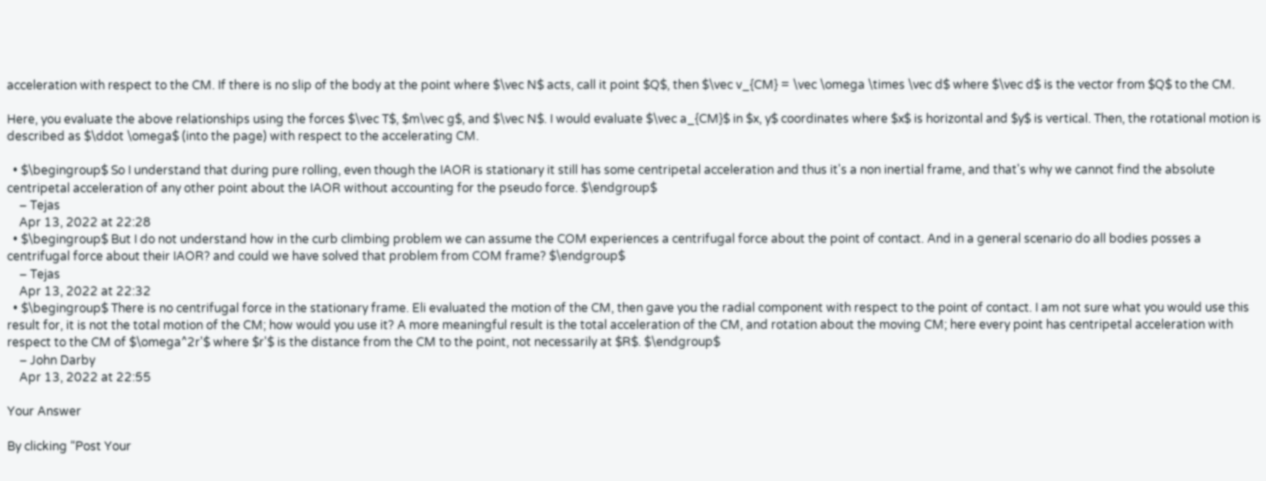acceleration with respect to the CM. If there is no slip of the body at the point where $\vec N$ acts, call it point $Q$, then $\vec v_{CM} = \vec \omega \times \vec d$ where $\vec d$ is the vector from $Q$ to the CM.

Here, you evaluate the above relationships using the forces $\vec T$, $m\vec g$, and $\vec N$. I would evaluate $\vec a_{CM}$ in $x, y$ coordinates where $x$ is horizontal and $y$ is vertical. Then, the rotational motion is described as $\ddot \omega$ (into the page) with respect to the accelerating CM.

  • $\begingroup$ So I understand that during pure rolling, even though the IAOR is stationary it still has some centripetal acceleration and thus it's a non inertial frame, and that's why we cannot find the absolute centripetal acceleration of any other point about the IAOR without accounting for the pseudo force. $\endgroup$
    – Tejas
    Apr 13, 2022 at 22:28
  • $\begingroup$ But I do not understand how in the curb climbing problem we can assume the COM experiences a centrifugal force about the point of contact. And in a general scenario do all bodies posses a centrifugal force about their IAOR? and could we have solved that problem from COM frame? $\endgroup$
    – Tejas
    Apr 13, 2022 at 22:32
  • $\begingroup$ There is no centrifugal force in the stationary frame. Eli evaluated the motion of the CM, then gave you the radial component with respect to the point of contact. I am not sure what you would use this result for, it is not the total motion of the CM; how would you use it? A more meaningful result is the total acceleration of the CM, and rotation about the moving CM; here every point has centripetal acceleration with respect to the CM of $\omega^2r'$ where $r'$ is the distance from the CM to the point, not necessarily at $R$. $\endgroup$
    – John Darby
    Apr 13, 2022 at 22:55

Your Answer

By clicking “Post Your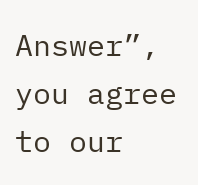Answer”, you agree to our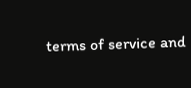terms of service and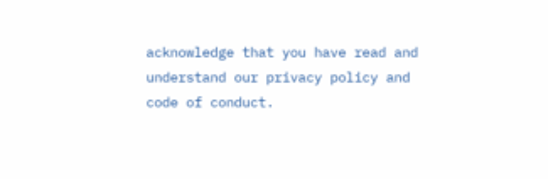acknowledge that you have read and understand our privacy policy and code of conduct.